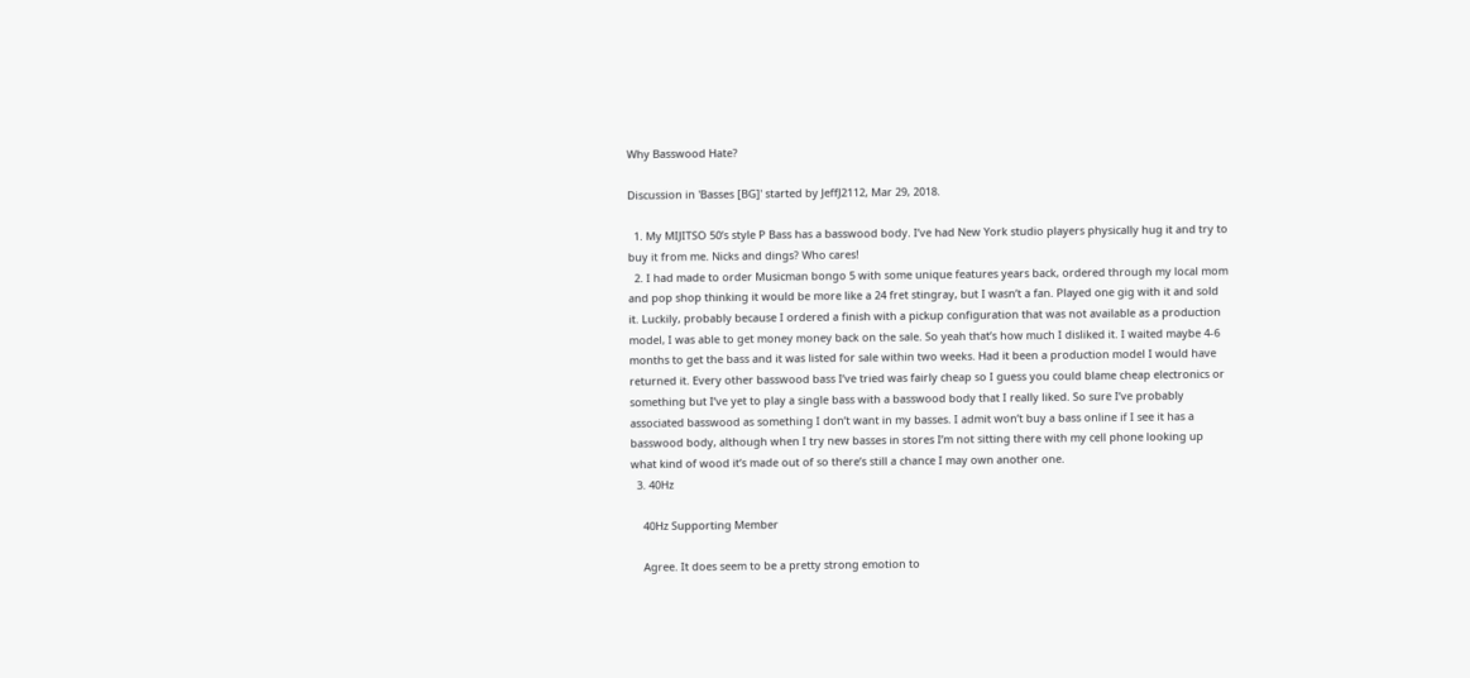Why Basswood Hate?

Discussion in 'Basses [BG]' started by JeffJ2112, Mar 29, 2018.

  1. My MIJITSO 50’s style P Bass has a basswood body. I’ve had New York studio players physically hug it and try to buy it from me. Nicks and dings? Who cares!
  2. I had made to order Musicman bongo 5 with some unique features years back, ordered through my local mom and pop shop thinking it would be more like a 24 fret stingray, but I wasn’t a fan. Played one gig with it and sold it. Luckily, probably because I ordered a finish with a pickup configuration that was not available as a production model, I was able to get money money back on the sale. So yeah that’s how much I disliked it. I waited maybe 4-6 months to get the bass and it was listed for sale within two weeks. Had it been a production model I would have returned it. Every other basswood bass I’ve tried was fairly cheap so I guess you could blame cheap electronics or something but I’ve yet to play a single bass with a basswood body that I really liked. So sure I’ve probably associated basswood as something I don’t want in my basses. I admit won’t buy a bass online if I see it has a basswood body, although when I try new basses in stores I’m not sitting there with my cell phone looking up what kind of wood it’s made out of so there’s still a chance I may own another one.
  3. 40Hz

    40Hz Supporting Member

    Agree. It does seem to be a pretty strong emotion to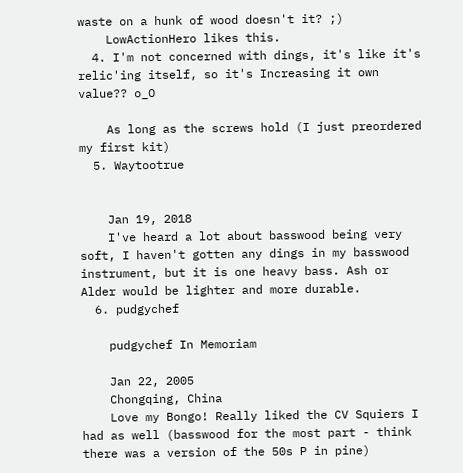waste on a hunk of wood doesn't it? ;)
    LowActionHero likes this.
  4. I'm not concerned with dings, it's like it's relic'ing itself, so it's Increasing it own value?? o_O

    As long as the screws hold (I just preordered my first kit)
  5. Waytootrue


    Jan 19, 2018
    I've heard a lot about basswood being very soft, I haven't gotten any dings in my basswood instrument, but it is one heavy bass. Ash or Alder would be lighter and more durable.
  6. pudgychef

    pudgychef In Memoriam

    Jan 22, 2005
    Chongqing, China
    Love my Bongo! Really liked the CV Squiers I had as well (basswood for the most part - think there was a version of the 50s P in pine)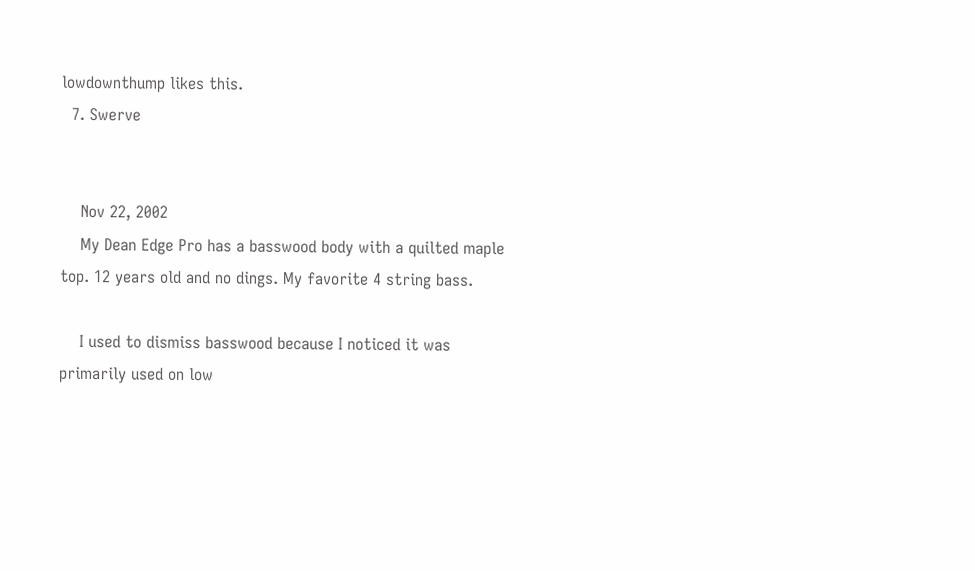lowdownthump likes this.
  7. Swerve


    Nov 22, 2002
    My Dean Edge Pro has a basswood body with a quilted maple top. 12 years old and no dings. My favorite 4 string bass.

    I used to dismiss basswood because I noticed it was primarily used on low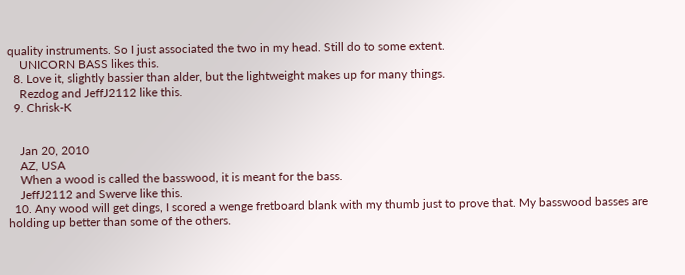quality instruments. So I just associated the two in my head. Still do to some extent.
    UNICORN BASS likes this.
  8. Love it, slightly bassier than alder, but the lightweight makes up for many things.
    Rezdog and JeffJ2112 like this.
  9. Chrisk-K


    Jan 20, 2010
    AZ, USA
    When a wood is called the basswood, it is meant for the bass.
    JeffJ2112 and Swerve like this.
  10. Any wood will get dings, I scored a wenge fretboard blank with my thumb just to prove that. My basswood basses are holding up better than some of the others.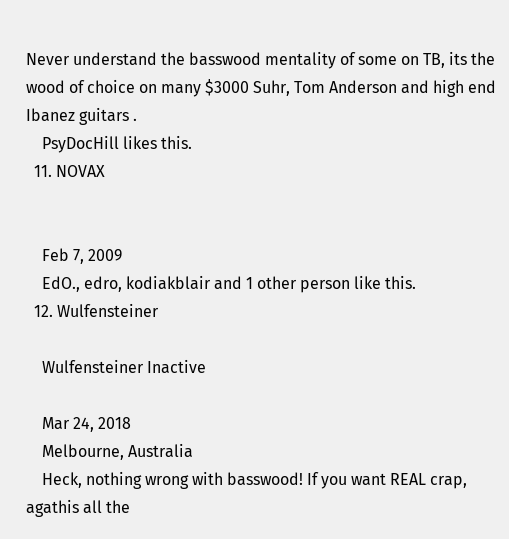Never understand the basswood mentality of some on TB, its the wood of choice on many $3000 Suhr, Tom Anderson and high end Ibanez guitars .
    PsyDocHill likes this.
  11. NOVAX


    Feb 7, 2009
    EdO., edro, kodiakblair and 1 other person like this.
  12. Wulfensteiner

    Wulfensteiner Inactive

    Mar 24, 2018
    Melbourne, Australia
    Heck, nothing wrong with basswood! If you want REAL crap, agathis all the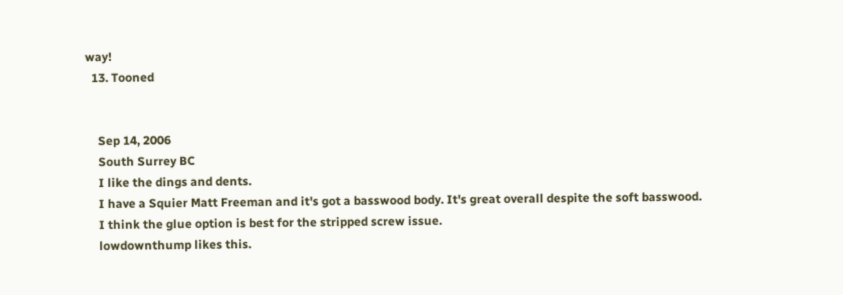way!
  13. Tooned


    Sep 14, 2006
    South Surrey BC
    I like the dings and dents.
    I have a Squier Matt Freeman and it's got a basswood body. It's great overall despite the soft basswood.
    I think the glue option is best for the stripped screw issue.
    lowdownthump likes this.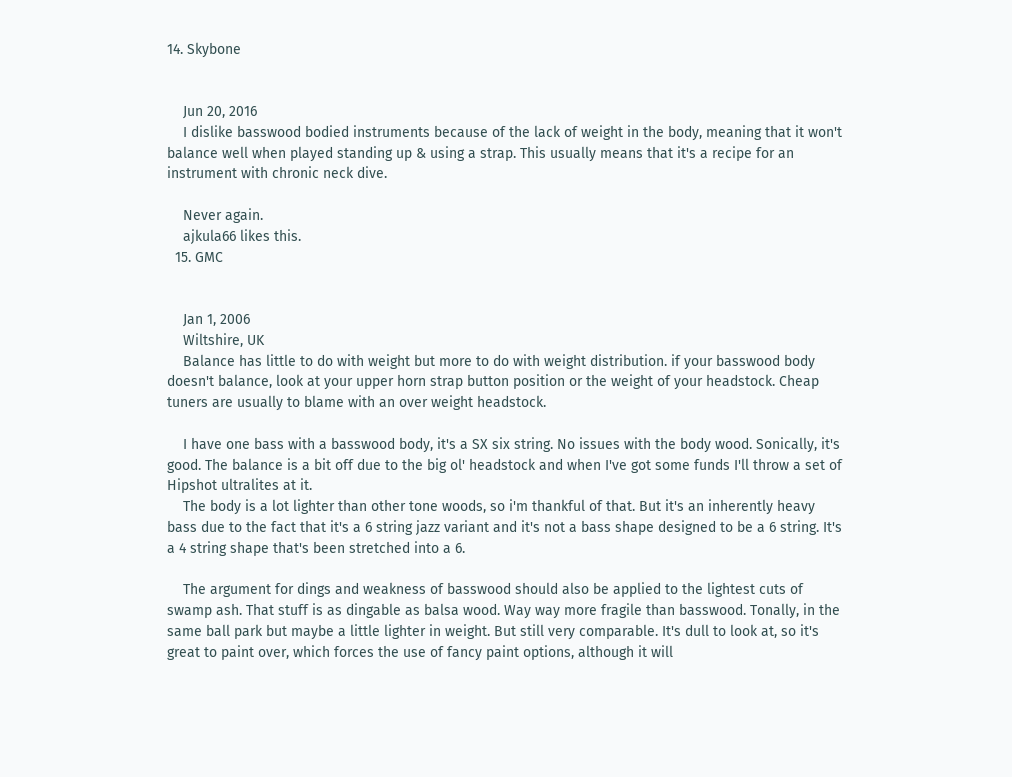14. Skybone


    Jun 20, 2016
    I dislike basswood bodied instruments because of the lack of weight in the body, meaning that it won't balance well when played standing up & using a strap. This usually means that it's a recipe for an instrument with chronic neck dive.

    Never again.
    ajkula66 likes this.
  15. GMC


    Jan 1, 2006
    Wiltshire, UK
    Balance has little to do with weight but more to do with weight distribution. if your basswood body doesn't balance, look at your upper horn strap button position or the weight of your headstock. Cheap tuners are usually to blame with an over weight headstock.

    I have one bass with a basswood body, it's a SX six string. No issues with the body wood. Sonically, it's good. The balance is a bit off due to the big ol' headstock and when I've got some funds I'll throw a set of Hipshot ultralites at it.
    The body is a lot lighter than other tone woods, so i'm thankful of that. But it's an inherently heavy bass due to the fact that it's a 6 string jazz variant and it's not a bass shape designed to be a 6 string. It's a 4 string shape that's been stretched into a 6.

    The argument for dings and weakness of basswood should also be applied to the lightest cuts of swamp ash. That stuff is as dingable as balsa wood. Way way more fragile than basswood. Tonally, in the same ball park but maybe a little lighter in weight. But still very comparable. It's dull to look at, so it's great to paint over, which forces the use of fancy paint options, although it will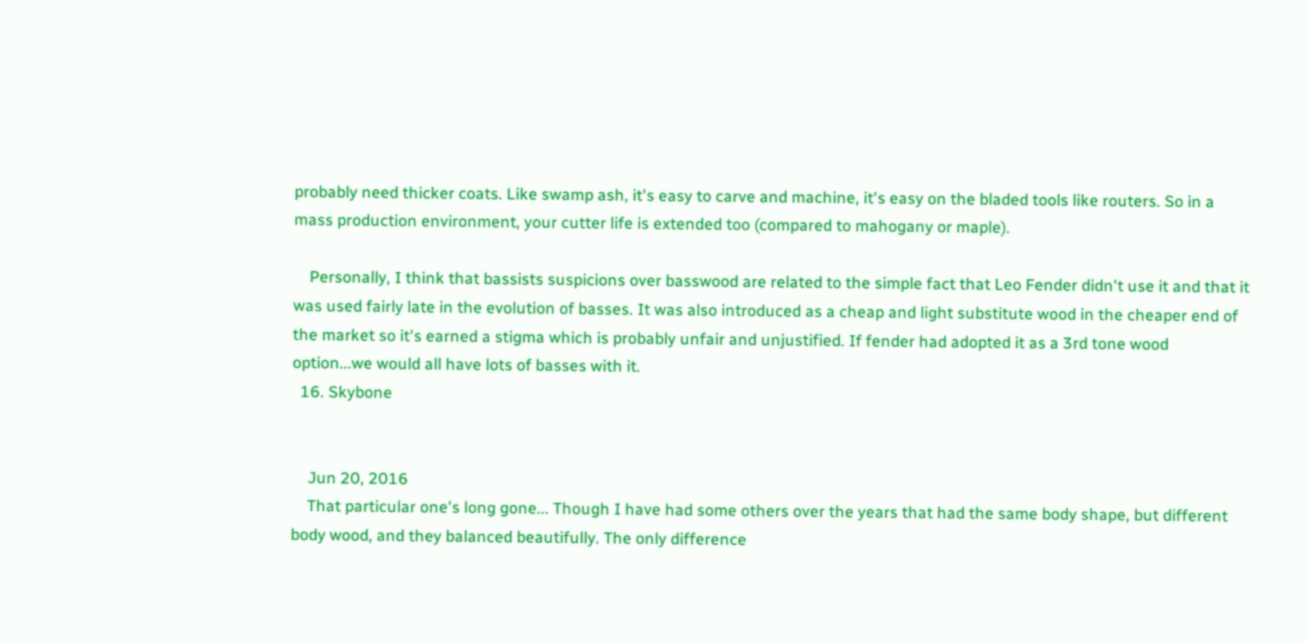probably need thicker coats. Like swamp ash, it's easy to carve and machine, it's easy on the bladed tools like routers. So in a mass production environment, your cutter life is extended too (compared to mahogany or maple).

    Personally, I think that bassists suspicions over basswood are related to the simple fact that Leo Fender didn't use it and that it was used fairly late in the evolution of basses. It was also introduced as a cheap and light substitute wood in the cheaper end of the market so it's earned a stigma which is probably unfair and unjustified. If fender had adopted it as a 3rd tone wood option...we would all have lots of basses with it.
  16. Skybone


    Jun 20, 2016
    That particular one's long gone... Though I have had some others over the years that had the same body shape, but different body wood, and they balanced beautifully. The only difference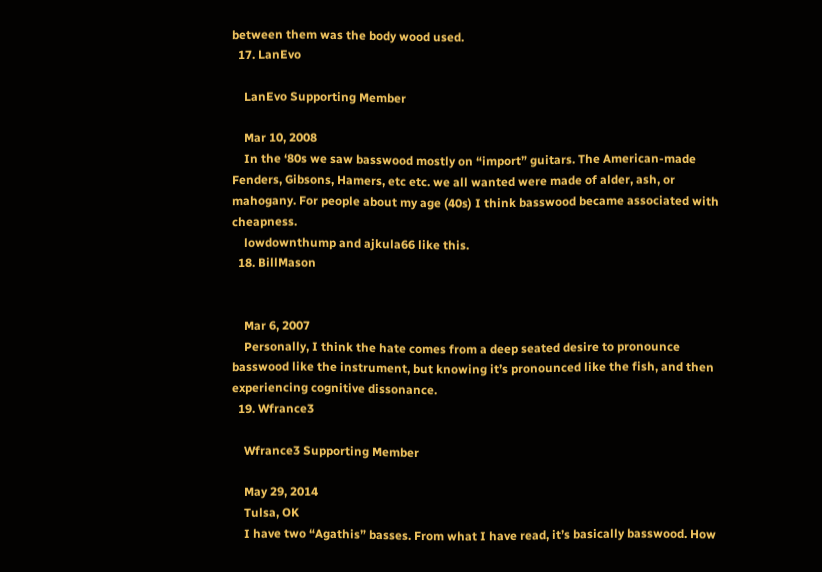between them was the body wood used.
  17. LanEvo

    LanEvo Supporting Member

    Mar 10, 2008
    In the ‘80s we saw basswood mostly on “import” guitars. The American-made Fenders, Gibsons, Hamers, etc etc. we all wanted were made of alder, ash, or mahogany. For people about my age (40s) I think basswood became associated with cheapness.
    lowdownthump and ajkula66 like this.
  18. BillMason


    Mar 6, 2007
    Personally, I think the hate comes from a deep seated desire to pronounce basswood like the instrument, but knowing it’s pronounced like the fish, and then experiencing cognitive dissonance.
  19. Wfrance3

    Wfrance3 Supporting Member

    May 29, 2014
    Tulsa, OK
    I have two “Agathis” basses. From what I have read, it’s basically basswood. How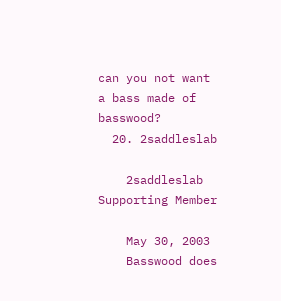can you not want a bass made of basswood?
  20. 2saddleslab

    2saddleslab Supporting Member

    May 30, 2003
    Basswood does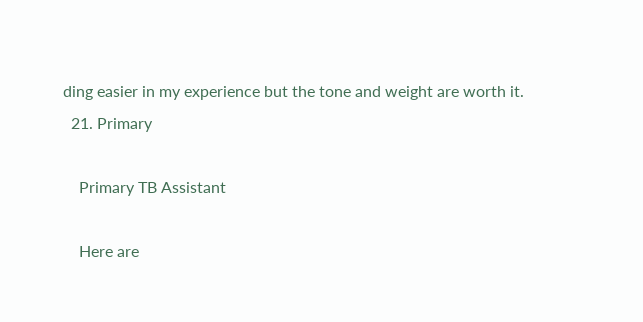ding easier in my experience but the tone and weight are worth it.
  21. Primary

    Primary TB Assistant

    Here are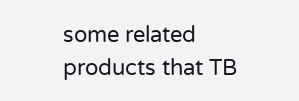some related products that TB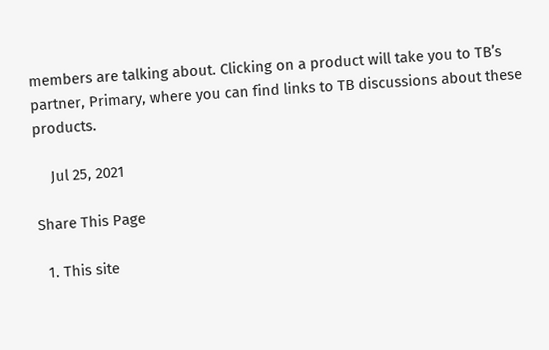members are talking about. Clicking on a product will take you to TB’s partner, Primary, where you can find links to TB discussions about these products.

    Jul 25, 2021

Share This Page

  1. This site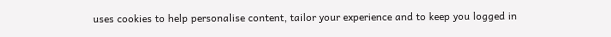uses cookies to help personalise content, tailor your experience and to keep you logged in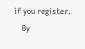if you register.
    By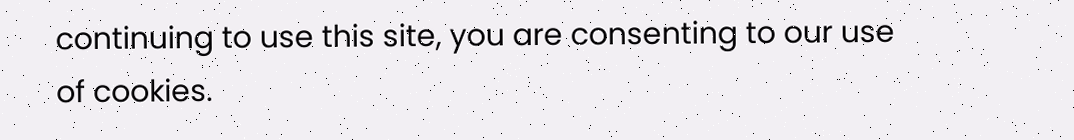continuing to use this site, you are consenting to our use of cookies.